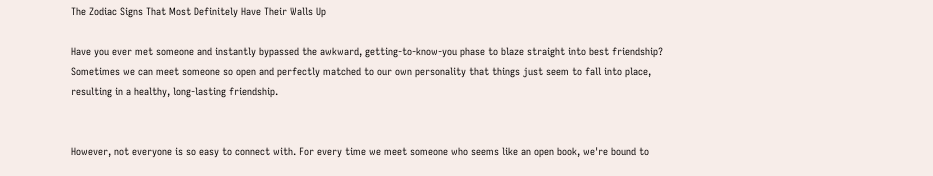The Zodiac Signs That Most Definitely Have Their Walls Up

Have you ever met someone and instantly bypassed the awkward, getting-to-know-you phase to blaze straight into best friendship? Sometimes we can meet someone so open and perfectly matched to our own personality that things just seem to fall into place, resulting in a healthy, long-lasting friendship.


However, not everyone is so easy to connect with. For every time we meet someone who seems like an open book, we're bound to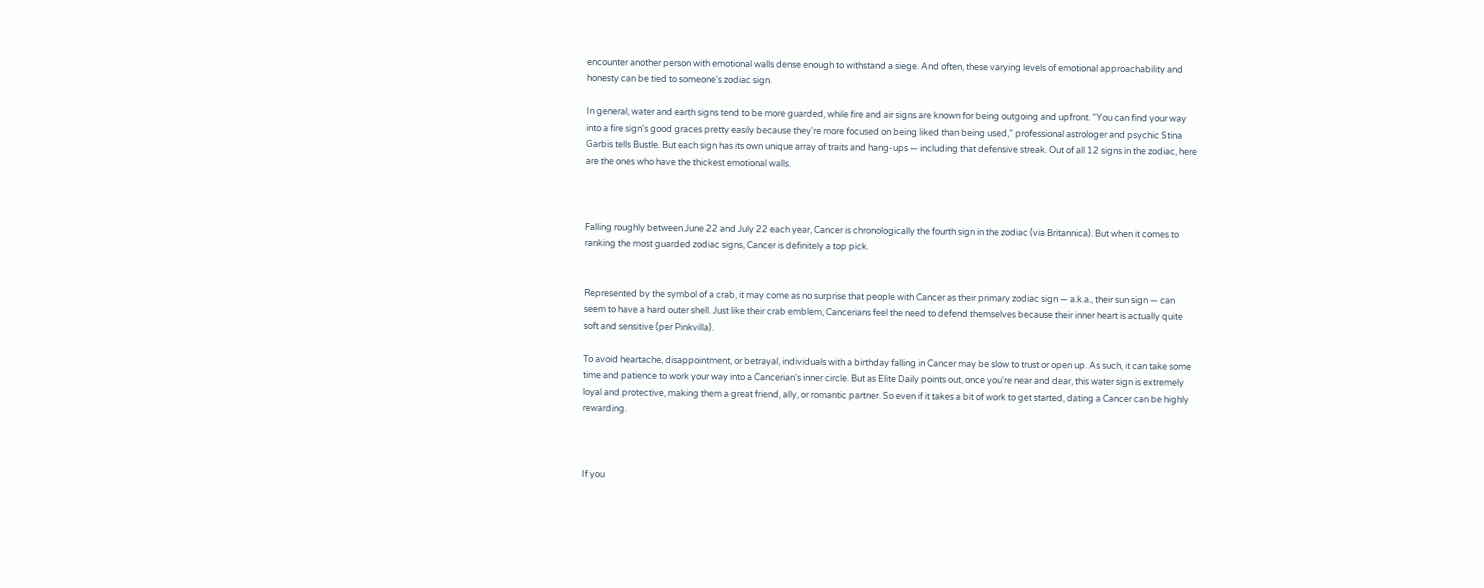encounter another person with emotional walls dense enough to withstand a siege. And often, these varying levels of emotional approachability and honesty can be tied to someone's zodiac sign.

In general, water and earth signs tend to be more guarded, while fire and air signs are known for being outgoing and upfront. "You can find your way into a fire sign's good graces pretty easily because they're more focused on being liked than being used," professional astrologer and psychic Stina Garbis tells Bustle. But each sign has its own unique array of traits and hang-ups — including that defensive streak. Out of all 12 signs in the zodiac, here are the ones who have the thickest emotional walls.



Falling roughly between June 22 and July 22 each year, Cancer is chronologically the fourth sign in the zodiac (via Britannica). But when it comes to ranking the most guarded zodiac signs, Cancer is definitely a top pick.


Represented by the symbol of a crab, it may come as no surprise that people with Cancer as their primary zodiac sign — a.k.a., their sun sign — can seem to have a hard outer shell. Just like their crab emblem, Cancerians feel the need to defend themselves because their inner heart is actually quite soft and sensitive (per Pinkvilla).

To avoid heartache, disappointment, or betrayal, individuals with a birthday falling in Cancer may be slow to trust or open up. As such, it can take some time and patience to work your way into a Cancerian's inner circle. But as Elite Daily points out, once you're near and dear, this water sign is extremely loyal and protective, making them a great friend, ally, or romantic partner. So even if it takes a bit of work to get started, dating a Cancer can be highly rewarding.



If you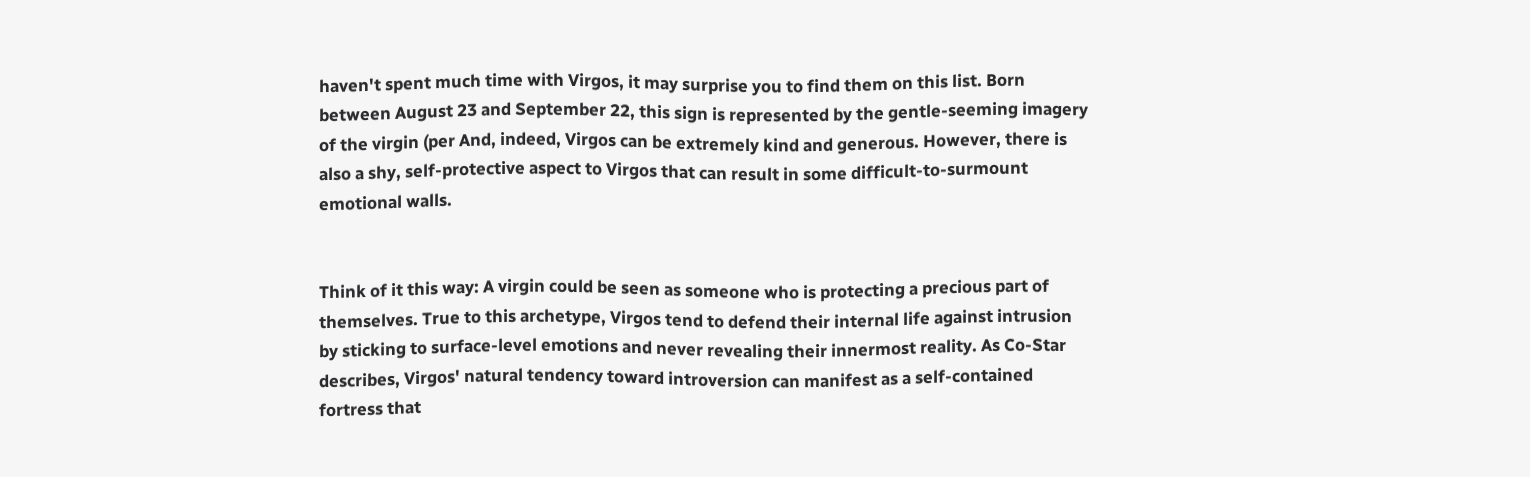haven't spent much time with Virgos, it may surprise you to find them on this list. Born between August 23 and September 22, this sign is represented by the gentle-seeming imagery of the virgin (per And, indeed, Virgos can be extremely kind and generous. However, there is also a shy, self-protective aspect to Virgos that can result in some difficult-to-surmount emotional walls.


Think of it this way: A virgin could be seen as someone who is protecting a precious part of themselves. True to this archetype, Virgos tend to defend their internal life against intrusion by sticking to surface-level emotions and never revealing their innermost reality. As Co-Star describes, Virgos' natural tendency toward introversion can manifest as a self-contained fortress that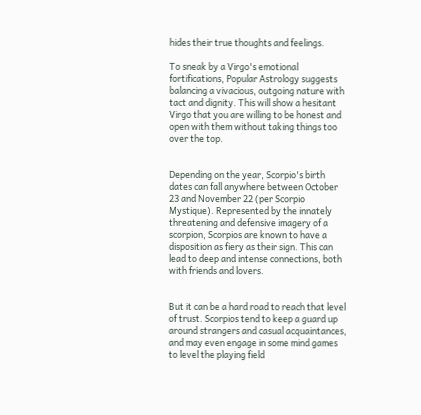hides their true thoughts and feelings.

To sneak by a Virgo's emotional fortifications, Popular Astrology suggests balancing a vivacious, outgoing nature with tact and dignity. This will show a hesitant Virgo that you are willing to be honest and open with them without taking things too over the top.


Depending on the year, Scorpio's birth dates can fall anywhere between October 23 and November 22 (per Scorpio Mystique). Represented by the innately threatening and defensive imagery of a scorpion, Scorpios are known to have a disposition as fiery as their sign. This can lead to deep and intense connections, both with friends and lovers.


But it can be a hard road to reach that level of trust. Scorpios tend to keep a guard up around strangers and casual acquaintances, and may even engage in some mind games to level the playing field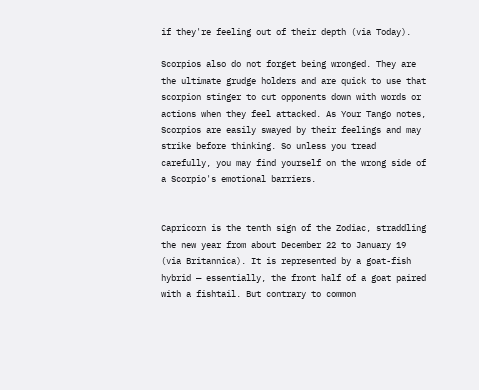if they're feeling out of their depth (via Today).

Scorpios also do not forget being wronged. They are the ultimate grudge holders and are quick to use that scorpion stinger to cut opponents down with words or actions when they feel attacked. As Your Tango notes, Scorpios are easily swayed by their feelings and may strike before thinking. So unless you tread carefully, you may find yourself on the wrong side of a Scorpio's emotional barriers.


Capricorn is the tenth sign of the Zodiac, straddling the new year from about December 22 to January 19 (via Britannica). It is represented by a goat-fish hybrid — essentially, the front half of a goat paired with a fishtail. But contrary to common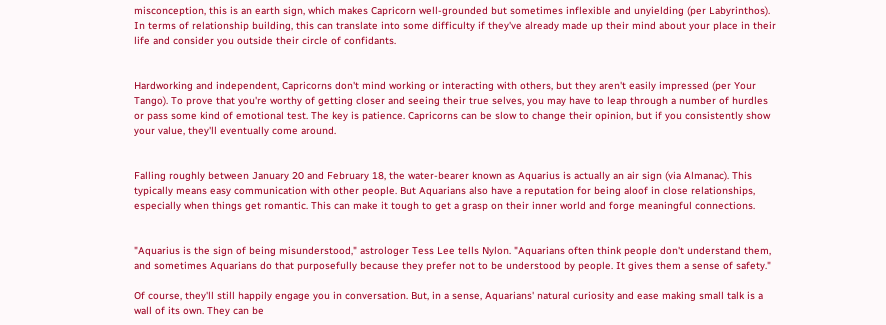misconception, this is an earth sign, which makes Capricorn well-grounded but sometimes inflexible and unyielding (per Labyrinthos). In terms of relationship building, this can translate into some difficulty if they've already made up their mind about your place in their life and consider you outside their circle of confidants.


Hardworking and independent, Capricorns don't mind working or interacting with others, but they aren't easily impressed (per Your Tango). To prove that you're worthy of getting closer and seeing their true selves, you may have to leap through a number of hurdles or pass some kind of emotional test. The key is patience. Capricorns can be slow to change their opinion, but if you consistently show your value, they'll eventually come around.


Falling roughly between January 20 and February 18, the water-bearer known as Aquarius is actually an air sign (via Almanac). This typically means easy communication with other people. But Aquarians also have a reputation for being aloof in close relationships, especially when things get romantic. This can make it tough to get a grasp on their inner world and forge meaningful connections.


"Aquarius is the sign of being misunderstood," astrologer Tess Lee tells Nylon. "Aquarians often think people don't understand them, and sometimes Aquarians do that purposefully because they prefer not to be understood by people. It gives them a sense of safety."

Of course, they'll still happily engage you in conversation. But, in a sense, Aquarians' natural curiosity and ease making small talk is a wall of its own. They can be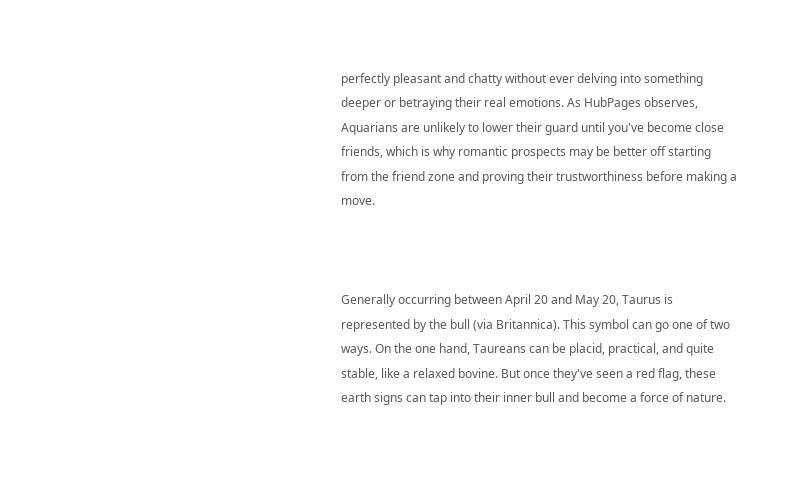perfectly pleasant and chatty without ever delving into something deeper or betraying their real emotions. As HubPages observes, Aquarians are unlikely to lower their guard until you've become close friends, which is why romantic prospects may be better off starting from the friend zone and proving their trustworthiness before making a move.



Generally occurring between April 20 and May 20, Taurus is represented by the bull (via Britannica). This symbol can go one of two ways. On the one hand, Taureans can be placid, practical, and quite stable, like a relaxed bovine. But once they've seen a red flag, these earth signs can tap into their inner bull and become a force of nature.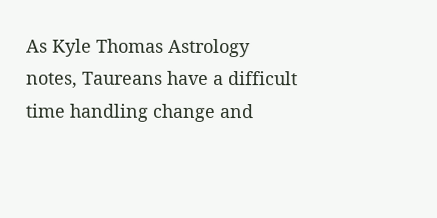As Kyle Thomas Astrology notes, Taureans have a difficult time handling change and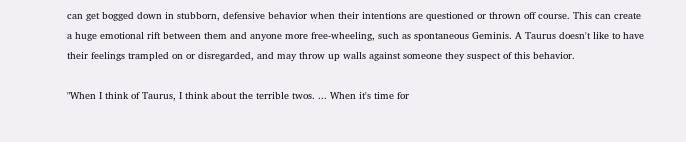can get bogged down in stubborn, defensive behavior when their intentions are questioned or thrown off course. This can create a huge emotional rift between them and anyone more free-wheeling, such as spontaneous Geminis. A Taurus doesn't like to have their feelings trampled on or disregarded, and may throw up walls against someone they suspect of this behavior.

"When I think of Taurus, I think about the terrible twos. ... When it's time for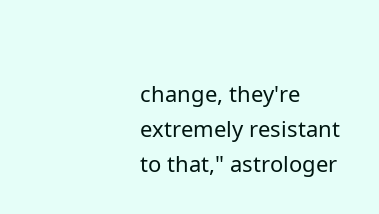change, they're extremely resistant to that," astrologer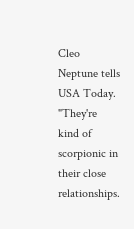Cleo Neptune tells USA Today. "They're kind of scorpionic in their close relationships.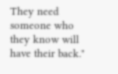They need someone who they know will have their back."